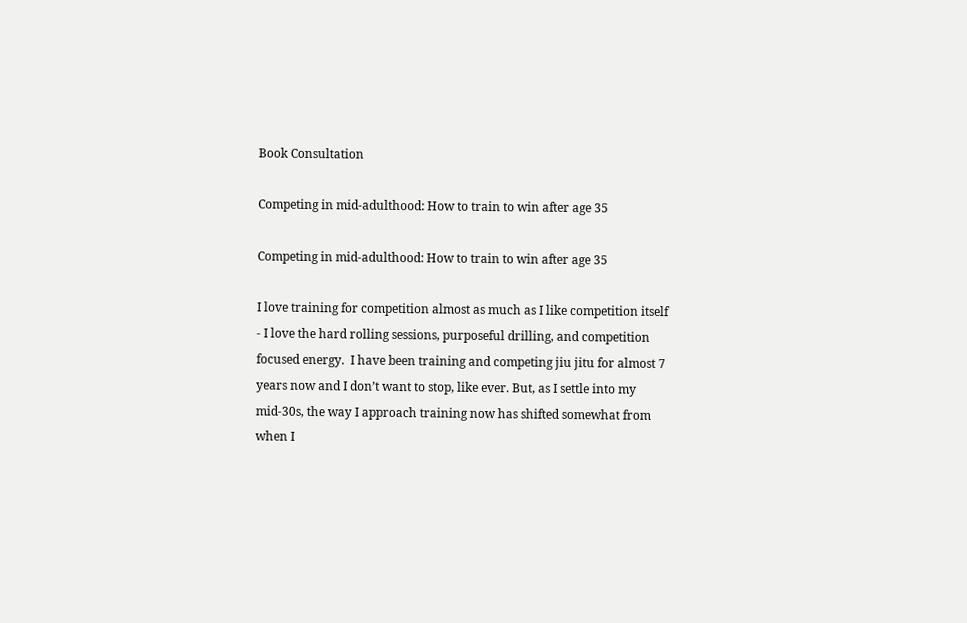Book Consultation

Competing in mid-adulthood: How to train to win after age 35

Competing in mid-adulthood: How to train to win after age 35

I love training for competition almost as much as I like competition itself - I love the hard rolling sessions, purposeful drilling, and competition focused energy.  I have been training and competing jiu jitu for almost 7 years now and I don’t want to stop, like ever. But, as I settle into my mid-30s, the way I approach training now has shifted somewhat from when I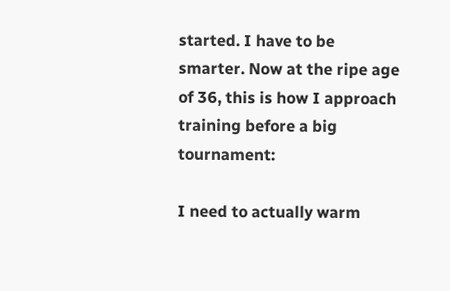started. I have to be smarter. Now at the ripe age of 36, this is how I approach training before a big tournament:

I need to actually warm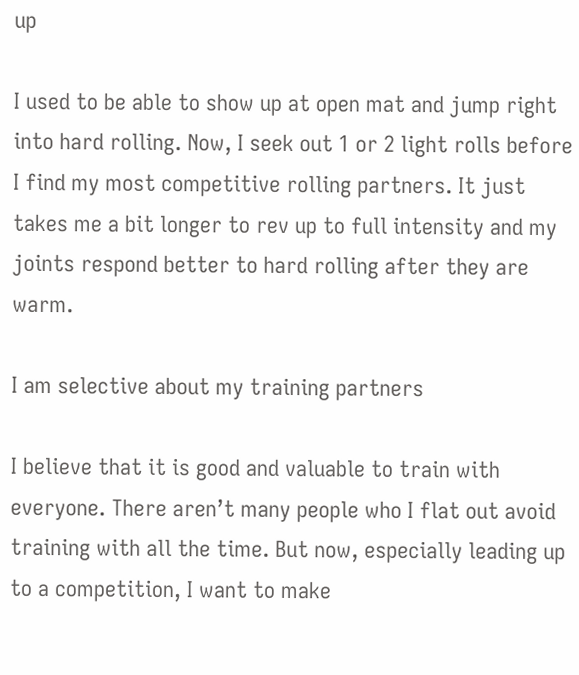up

I used to be able to show up at open mat and jump right into hard rolling. Now, I seek out 1 or 2 light rolls before I find my most competitive rolling partners. It just takes me a bit longer to rev up to full intensity and my joints respond better to hard rolling after they are warm.

I am selective about my training partners

I believe that it is good and valuable to train with everyone. There aren’t many people who I flat out avoid training with all the time. But now, especially leading up to a competition, I want to make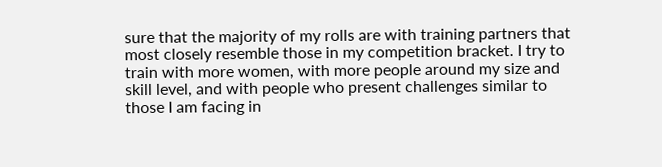sure that the majority of my rolls are with training partners that most closely resemble those in my competition bracket. I try to train with more women, with more people around my size and skill level, and with people who present challenges similar to those I am facing in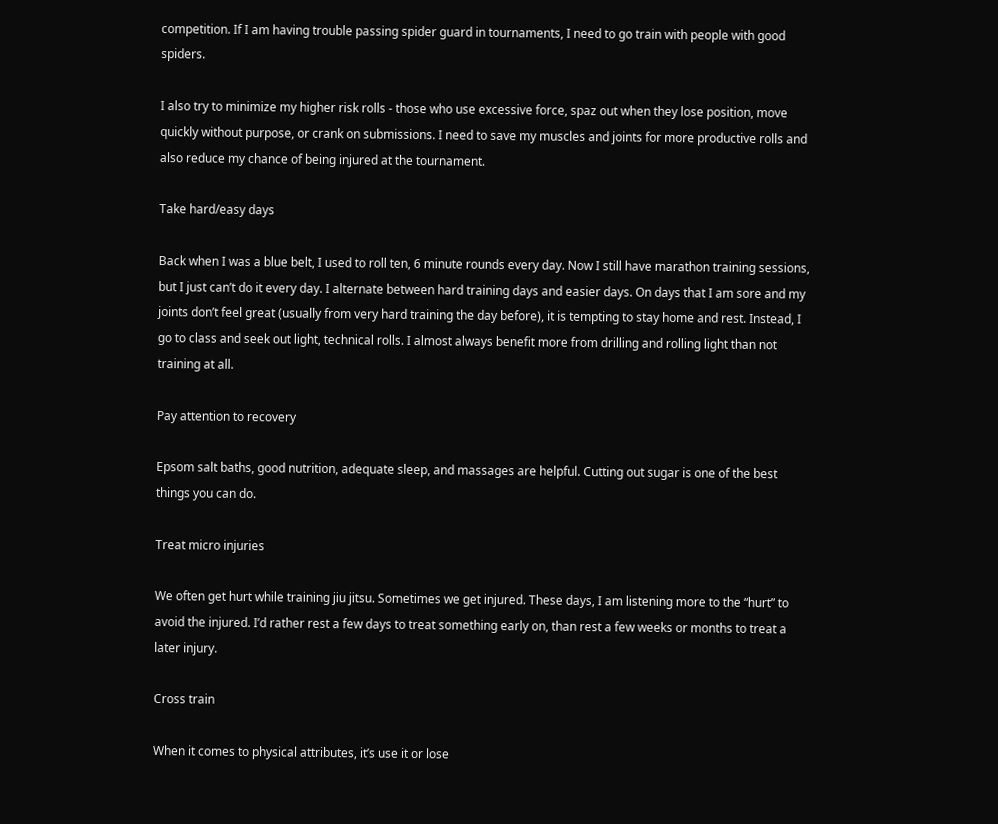competition. If I am having trouble passing spider guard in tournaments, I need to go train with people with good spiders.

I also try to minimize my higher risk rolls - those who use excessive force, spaz out when they lose position, move quickly without purpose, or crank on submissions. I need to save my muscles and joints for more productive rolls and also reduce my chance of being injured at the tournament.

Take hard/easy days

Back when I was a blue belt, I used to roll ten, 6 minute rounds every day. Now I still have marathon training sessions, but I just can’t do it every day. I alternate between hard training days and easier days. On days that I am sore and my joints don’t feel great (usually from very hard training the day before), it is tempting to stay home and rest. Instead, I go to class and seek out light, technical rolls. I almost always benefit more from drilling and rolling light than not training at all.

Pay attention to recovery

Epsom salt baths, good nutrition, adequate sleep, and massages are helpful. Cutting out sugar is one of the best things you can do.

Treat micro injuries

We often get hurt while training jiu jitsu. Sometimes we get injured. These days, I am listening more to the “hurt” to avoid the injured. I’d rather rest a few days to treat something early on, than rest a few weeks or months to treat a later injury.

Cross train

When it comes to physical attributes, it’s use it or lose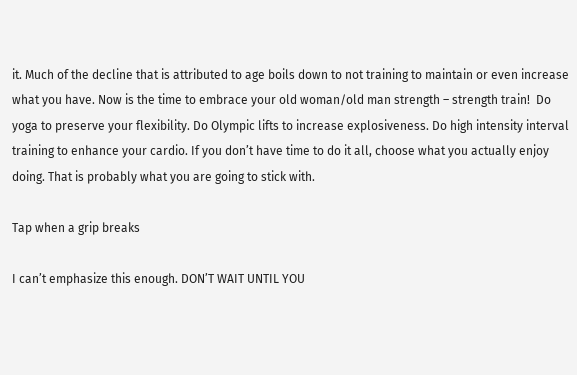it. Much of the decline that is attributed to age boils down to not training to maintain or even increase what you have. Now is the time to embrace your old woman/old man strength – strength train!  Do yoga to preserve your flexibility. Do Olympic lifts to increase explosiveness. Do high intensity interval training to enhance your cardio. If you don’t have time to do it all, choose what you actually enjoy doing. That is probably what you are going to stick with.

Tap when a grip breaks

I can’t emphasize this enough. DON’T WAIT UNTIL YOU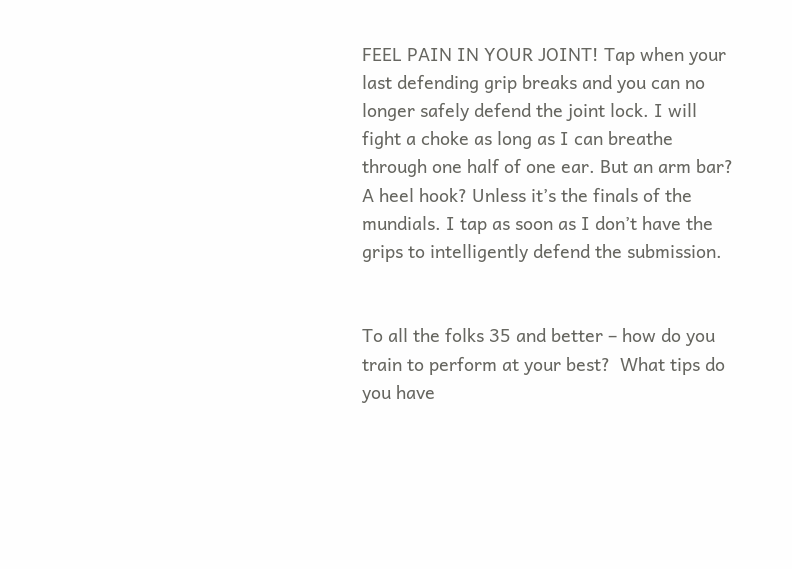FEEL PAIN IN YOUR JOINT! Tap when your last defending grip breaks and you can no longer safely defend the joint lock. I will fight a choke as long as I can breathe through one half of one ear. But an arm bar? A heel hook? Unless it’s the finals of the mundials. I tap as soon as I don’t have the grips to intelligently defend the submission.


To all the folks 35 and better – how do you train to perform at your best?  What tips do you have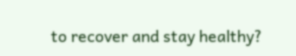to recover and stay healthy?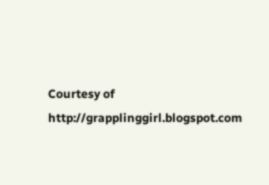Courtesy of http://grapplinggirl.blogspot.com